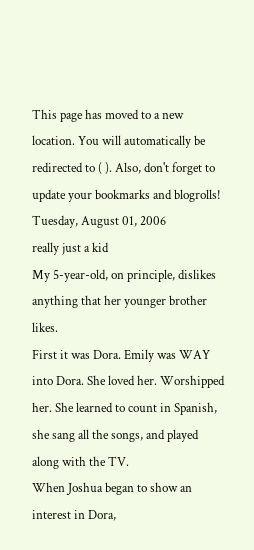This page has moved to a new location. You will automatically be redirected to ( ). Also, don't forget to update your bookmarks and blogrolls!
Tuesday, August 01, 2006
really just a kid
My 5-year-old, on principle, dislikes anything that her younger brother likes.
First it was Dora. Emily was WAY into Dora. She loved her. Worshipped her. She learned to count in Spanish, she sang all the songs, and played along with the TV.
When Joshua began to show an interest in Dora,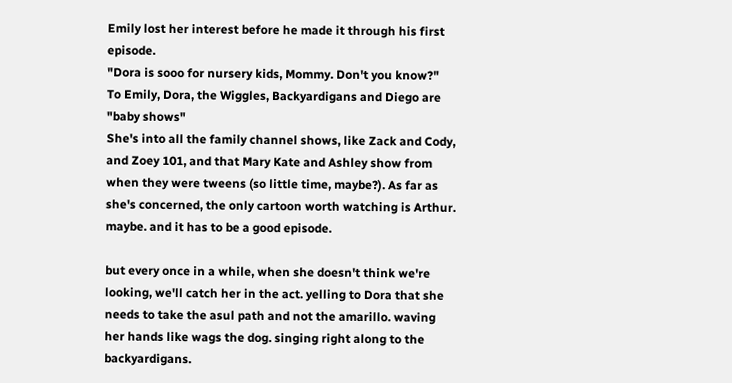Emily lost her interest before he made it through his first episode.
"Dora is sooo for nursery kids, Mommy. Don't you know?"
To Emily, Dora, the Wiggles, Backyardigans and Diego are "baby shows"
She's into all the family channel shows, like Zack and Cody, and Zoey 101, and that Mary Kate and Ashley show from when they were tweens (so little time, maybe?). As far as she's concerned, the only cartoon worth watching is Arthur. maybe. and it has to be a good episode.

but every once in a while, when she doesn't think we're looking, we'll catch her in the act. yelling to Dora that she needs to take the asul path and not the amarillo. waving her hands like wags the dog. singing right along to the backyardigans.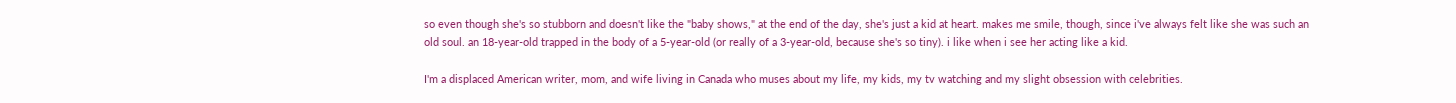so even though she's so stubborn and doesn't like the "baby shows," at the end of the day, she's just a kid at heart. makes me smile, though, since i've always felt like she was such an old soul. an 18-year-old trapped in the body of a 5-year-old (or really of a 3-year-old, because she's so tiny). i like when i see her acting like a kid.

I'm a displaced American writer, mom, and wife living in Canada who muses about my life, my kids, my tv watching and my slight obsession with celebrities.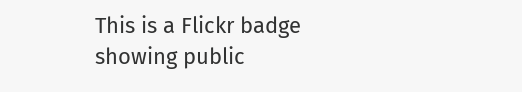This is a Flickr badge showing public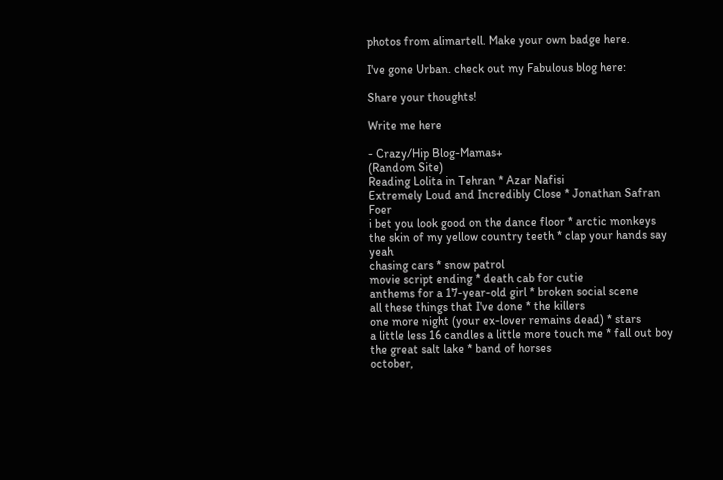photos from alimartell. Make your own badge here.

I've gone Urban. check out my Fabulous blog here:

Share your thoughts!

Write me here

- Crazy/Hip Blog-Mamas+
(Random Site)
Reading Lolita in Tehran * Azar Nafisi
Extremely Loud and Incredibly Close * Jonathan Safran Foer
i bet you look good on the dance floor * arctic monkeys
the skin of my yellow country teeth * clap your hands say yeah
chasing cars * snow patrol
movie script ending * death cab for cutie
anthems for a 17-year-old girl * broken social scene
all these things that I've done * the killers
one more night (your ex-lover remains dead) * stars
a little less 16 candles a little more touch me * fall out boy
the great salt lake * band of horses
october,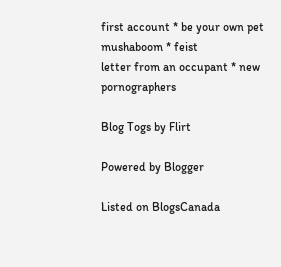first account * be your own pet
mushaboom * feist
letter from an occupant * new pornographers

Blog Togs by Flirt

Powered by Blogger

Listed on BlogsCanada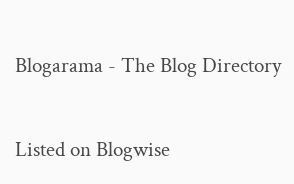Blogarama - The Blog Directory

Listed on Blogwise